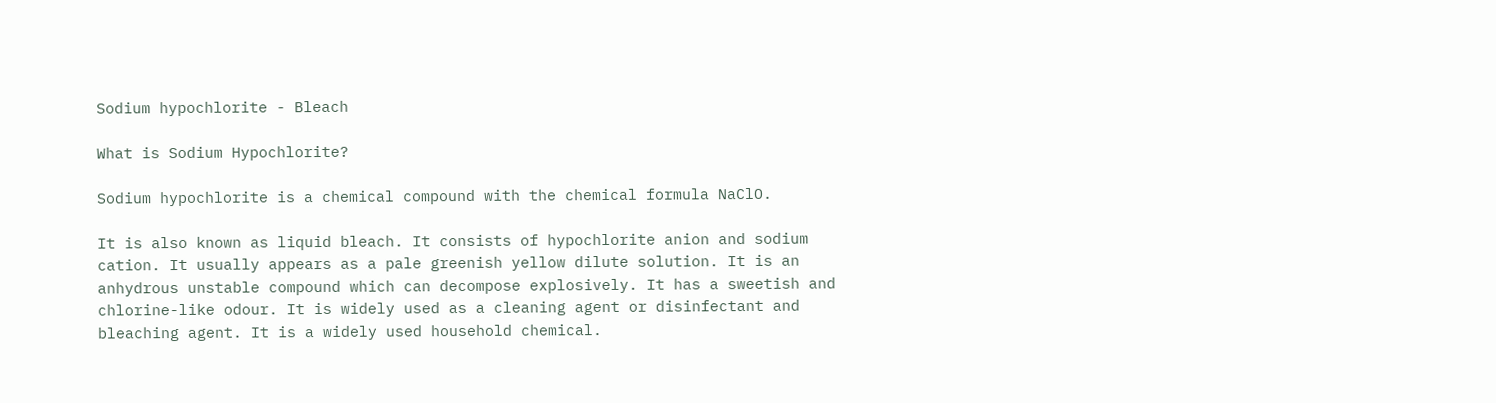Sodium hypochlorite - Bleach

What is Sodium Hypochlorite?

Sodium hypochlorite is a chemical compound with the chemical formula NaClO.

It is also known as liquid bleach. It consists of hypochlorite anion and sodium cation. It usually appears as a pale greenish yellow dilute solution. It is an anhydrous unstable compound which can decompose explosively. It has a sweetish and chlorine-like odour. It is widely used as a cleaning agent or disinfectant and bleaching agent. It is a widely used household chemical.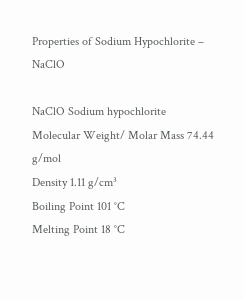Properties of Sodium Hypochlorite – NaClO

NaClO Sodium hypochlorite
Molecular Weight/ Molar Mass 74.44 g/mol
Density 1.11 g/cm³
Boiling Point 101 °C
Melting Point 18 °C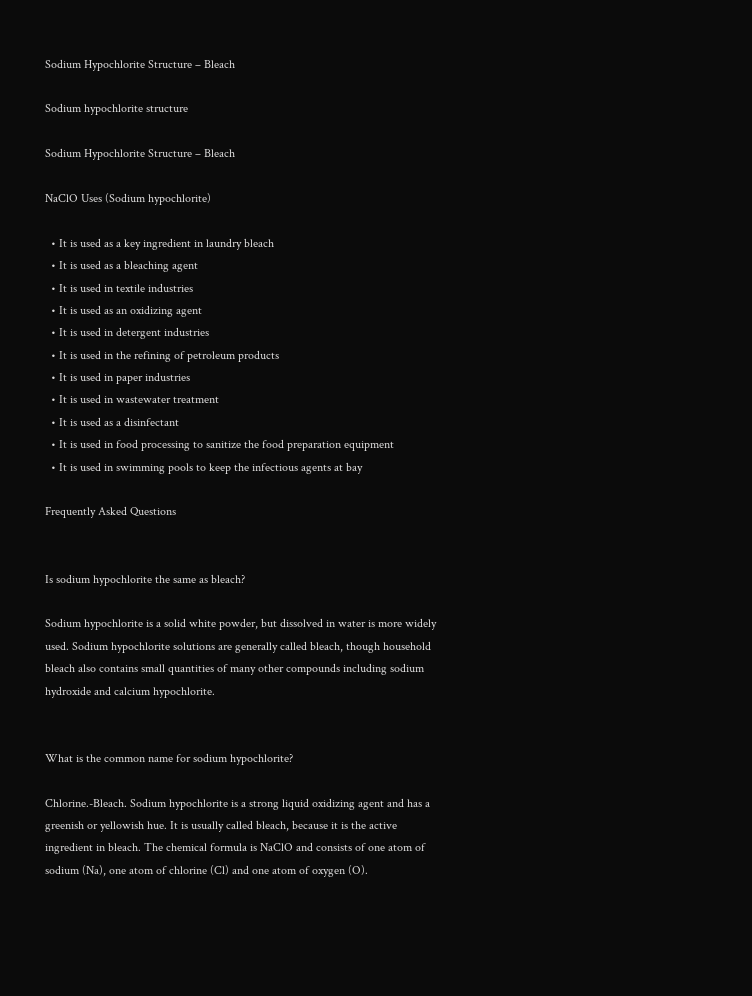Sodium Hypochlorite Structure – Bleach

Sodium hypochlorite structure

Sodium Hypochlorite Structure – Bleach

NaClO Uses (Sodium hypochlorite)

  • It is used as a key ingredient in laundry bleach
  • It is used as a bleaching agent
  • It is used in textile industries
  • It is used as an oxidizing agent
  • It is used in detergent industries
  • It is used in the refining of petroleum products
  • It is used in paper industries
  • It is used in wastewater treatment
  • It is used as a disinfectant
  • It is used in food processing to sanitize the food preparation equipment
  • It is used in swimming pools to keep the infectious agents at bay

Frequently Asked Questions


Is sodium hypochlorite the same as bleach?

Sodium hypochlorite is a solid white powder, but dissolved in water is more widely used. Sodium hypochlorite solutions are generally called bleach, though household bleach also contains small quantities of many other compounds including sodium hydroxide and calcium hypochlorite.


What is the common name for sodium hypochlorite?

Chlorine.-Bleach. Sodium hypochlorite is a strong liquid oxidizing agent and has a greenish or yellowish hue. It is usually called bleach, because it is the active ingredient in bleach. The chemical formula is NaClO and consists of one atom of sodium (Na), one atom of chlorine (Cl) and one atom of oxygen (O).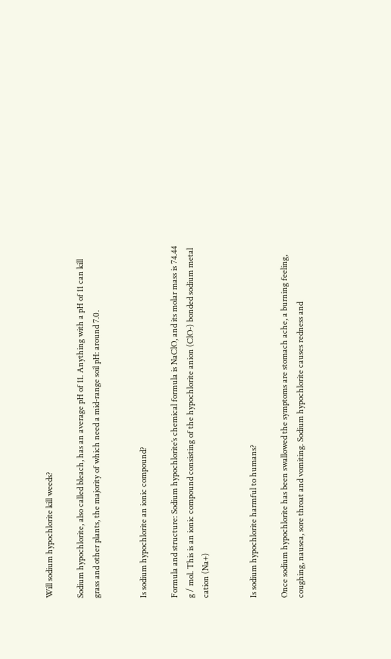Will sodium hypochlorite kill weeds?

Sodium hypochlorite, also called bleach, has an average pH of 11. Anything with a pH of 11 can kill grass and other plants, the majority of which need a mid-range soil pH: around 7.0.


Is sodium hypochlorite an ionic compound?

Formula and structure: Sodium hypochlorite’s chemical formula is NaClO, and its molar mass is 74.44 g / mol. This is an ionic compound consisting of the hypochlorite anion (ClO-) bonded sodium metal cation (Na+)


Is sodium hypochlorite harmful to humans?

Once sodium hypochlorite has been swallowed the symptoms are stomach ache, a burning feeling, coughing, nausea, sore throat and vomiting. Sodium hypochlorite causes redness and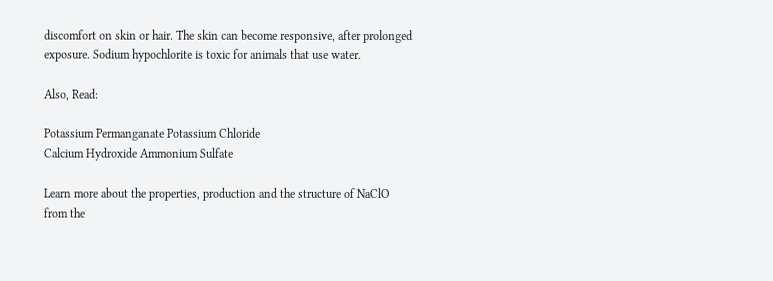discomfort on skin or hair. The skin can become responsive, after prolonged exposure. Sodium hypochlorite is toxic for animals that use water.

Also, Read:

Potassium Permanganate Potassium Chloride
Calcium Hydroxide Ammonium Sulfate

Learn more about the properties, production and the structure of NaClO from the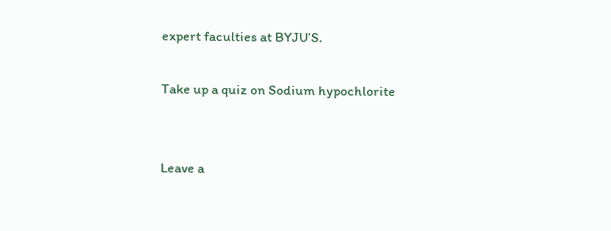expert faculties at BYJU’S.

Take up a quiz on Sodium hypochlorite


Leave a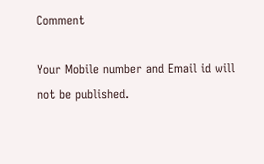Comment

Your Mobile number and Email id will not be published.